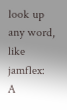look up any word, like jamflex:
A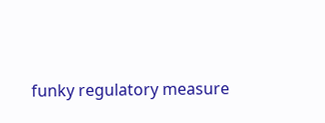funky regulatory measure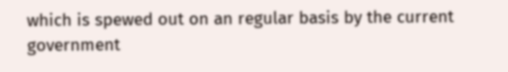which is spewed out on an regular basis by the current government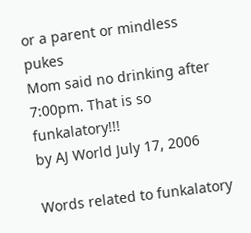or a parent or mindless pukes
Mom said no drinking after 7:00pm. That is so funkalatory!!!
by AJ World July 17, 2006

Words related to funkalatory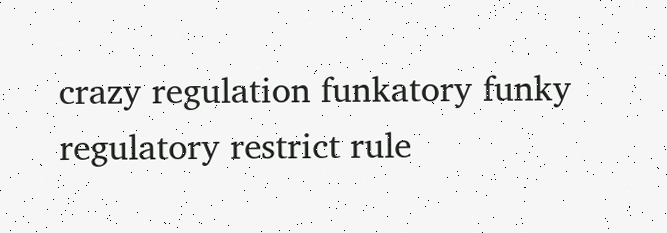crazy regulation funkatory funky regulatory restrict rule